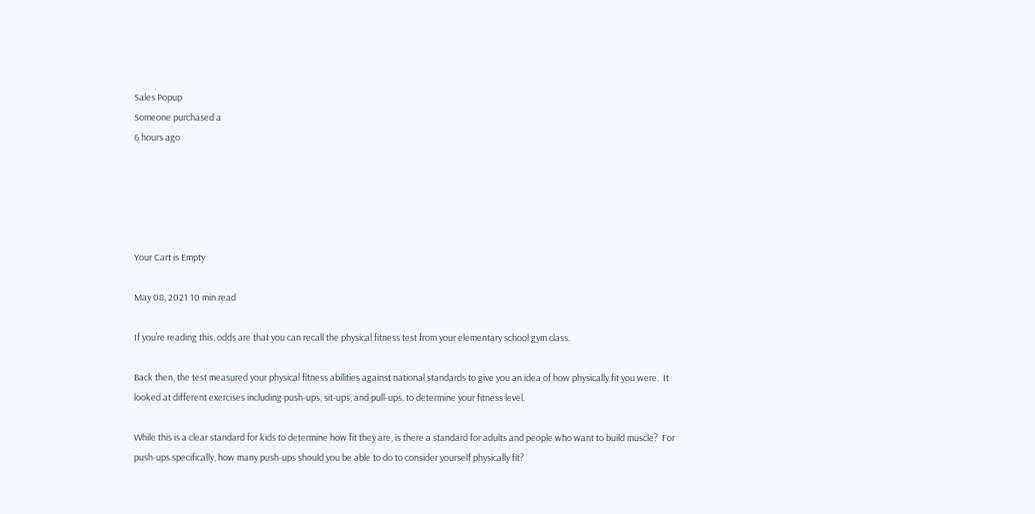Sales Popup
Someone purchased a
6 hours ago





Your Cart is Empty

May 08, 2021 10 min read

If you’re reading this, odds are that you can recall the physical fitness test from your elementary school gym class.

Back then, the test measured your physical fitness abilities against national standards to give you an idea of how physically fit you were.  It looked at different exercises including push-ups, sit-ups, and pull-ups, to determine your fitness level.

While this is a clear standard for kids to determine how fit they are, is there a standard for adults and people who want to build muscle?  For push-ups specifically, how many push-ups should you be able to do to consider yourself physically fit?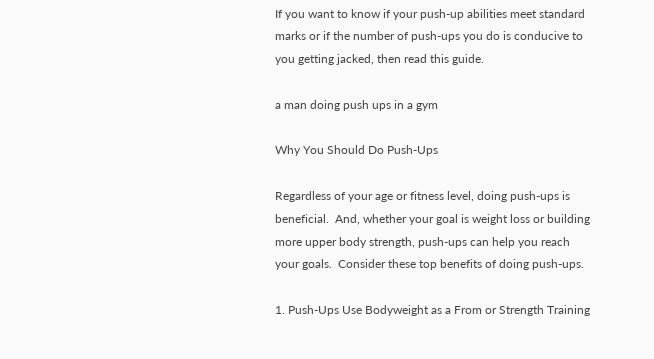If you want to know if your push-up abilities meet standard marks or if the number of push-ups you do is conducive to you getting jacked, then read this guide.

a man doing push ups in a gym

Why You Should Do Push-Ups

Regardless of your age or fitness level, doing push-ups is beneficial.  And, whether your goal is weight loss or building more upper body strength, push-ups can help you reach your goals.  Consider these top benefits of doing push-ups.

1. Push-Ups Use Bodyweight as a From or Strength Training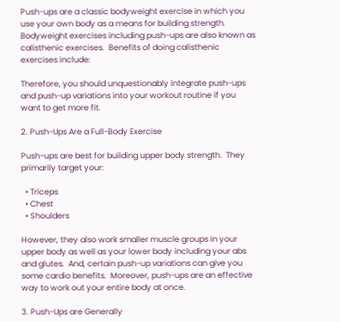Push-ups are a classic bodyweight exercise in which you use your own body as a means for building strength.  Bodyweight exercises including push-ups are also known as calisthenic exercises.  Benefits of doing calisthenic exercises include:

Therefore, you should unquestionably integrate push-ups and push-up variations into your workout routine if you want to get more fit.

2. Push-Ups Are a Full-Body Exercise

Push-ups are best for building upper body strength.  They primarily target your:

  • Triceps
  • Chest
  • Shoulders

However, they also work smaller muscle groups in your upper body as well as your lower body including your abs and glutes.  And, certain push-up variations can give you some cardio benefits.  Moreover, push-ups are an effective way to work out your entire body at once.

3. Push-Ups are Generally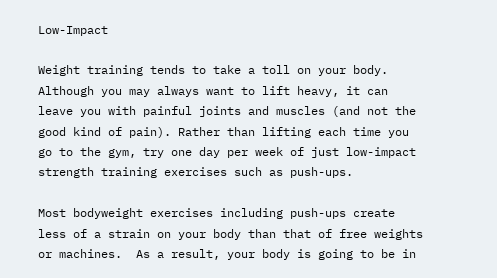Low-Impact

Weight training tends to take a toll on your body.  Although you may always want to lift heavy, it can leave you with painful joints and muscles (and not the good kind of pain). Rather than lifting each time you go to the gym, try one day per week of just low-impact strength training exercises such as push-ups.

Most bodyweight exercises including push-ups create less of a strain on your body than that of free weights or machines.  As a result, your body is going to be in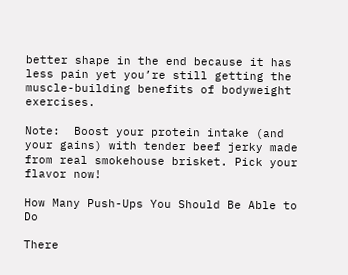better shape in the end because it has less pain yet you’re still getting the muscle-building benefits of bodyweight exercises.

Note:  Boost your protein intake (and your gains) with tender beef jerky made from real smokehouse brisket. Pick your flavor now!

How Many Push-Ups You Should Be Able to Do

There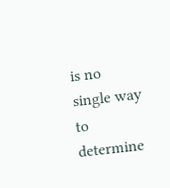is no single way to determine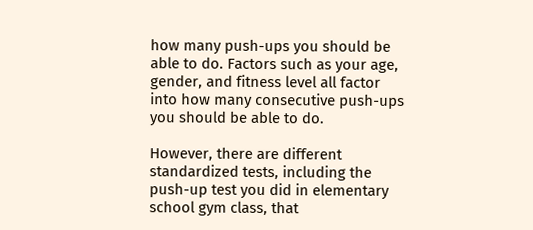how many push-ups you should be able to do. Factors such as your age, gender, and fitness level all factor into how many consecutive push-ups you should be able to do.

However, there are different standardized tests, including the push-up test you did in elementary school gym class, that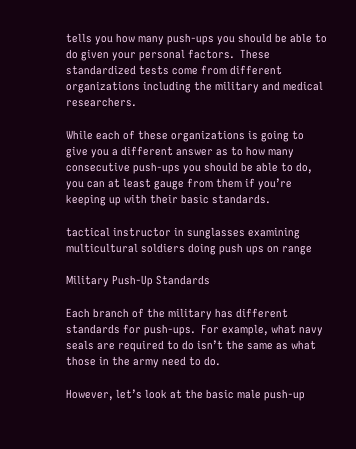tells you how many push-ups you should be able to do given your personal factors.  These standardized tests come from different organizations including the military and medical researchers.

While each of these organizations is going to give you a different answer as to how many consecutive push-ups you should be able to do, you can at least gauge from them if you’re keeping up with their basic standards.

tactical instructor in sunglasses examining multicultural soldiers doing push ups on range

Military Push-Up Standards

Each branch of the military has different standards for push-ups.  For example, what navy seals are required to do isn’t the same as what those in the army need to do.

However, let’s look at the basic male push-up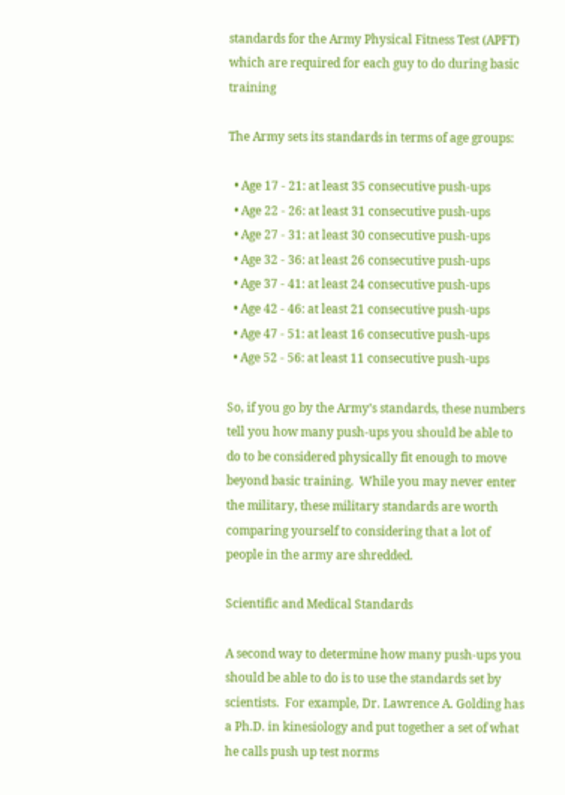standards for the Army Physical Fitness Test (APFT) which are required for each guy to do during basic training

The Army sets its standards in terms of age groups:

  • Age 17 - 21: at least 35 consecutive push-ups
  • Age 22 - 26: at least 31 consecutive push-ups
  • Age 27 - 31: at least 30 consecutive push-ups
  • Age 32 - 36: at least 26 consecutive push-ups
  • Age 37 - 41: at least 24 consecutive push-ups
  • Age 42 - 46: at least 21 consecutive push-ups
  • Age 47 - 51: at least 16 consecutive push-ups
  • Age 52 - 56: at least 11 consecutive push-ups

So, if you go by the Army’s standards, these numbers tell you how many push-ups you should be able to do to be considered physically fit enough to move beyond basic training.  While you may never enter the military, these military standards are worth comparing yourself to considering that a lot of people in the army are shredded.

Scientific and Medical Standards

A second way to determine how many push-ups you should be able to do is to use the standards set by scientists.  For example, Dr. Lawrence A. Golding has a Ph.D. in kinesiology and put together a set of what he calls push up test norms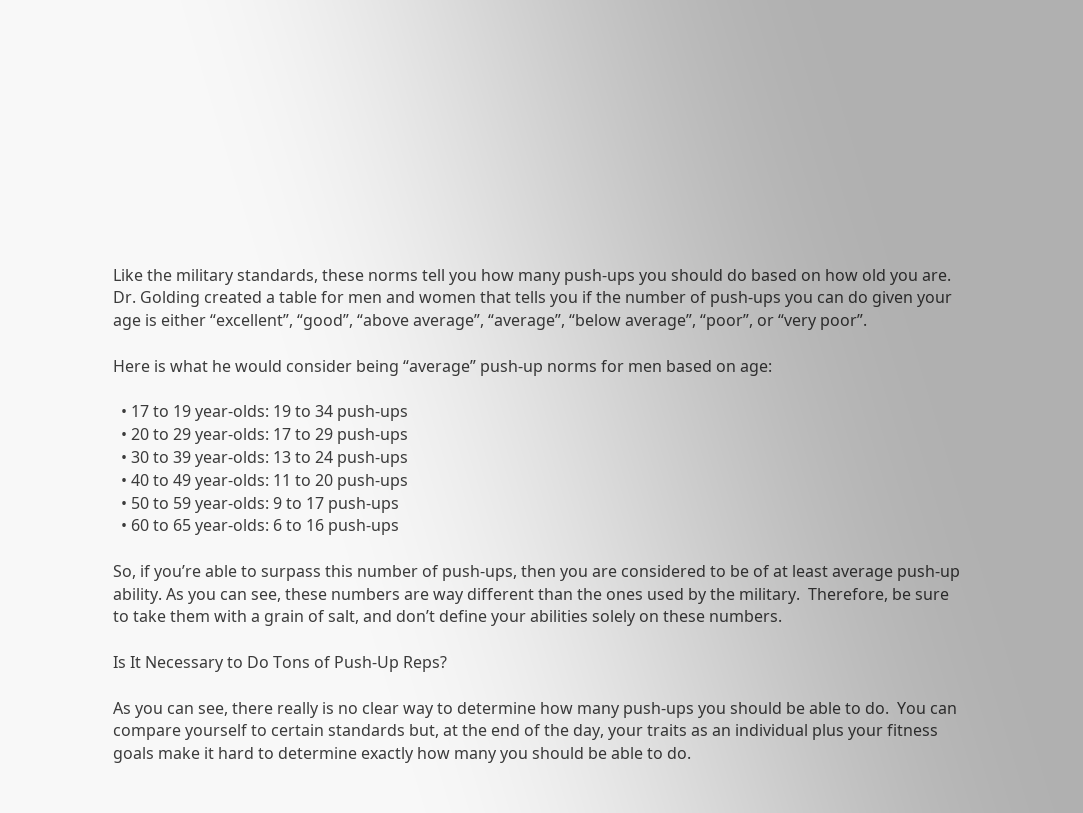Like the military standards, these norms tell you how many push-ups you should do based on how old you are. Dr. Golding created a table for men and women that tells you if the number of push-ups you can do given your age is either “excellent”, “good”, “above average”, “average”, “below average”, “poor”, or “very poor”.

Here is what he would consider being “average” push-up norms for men based on age:

  • 17 to 19 year-olds: 19 to 34 push-ups
  • 20 to 29 year-olds: 17 to 29 push-ups
  • 30 to 39 year-olds: 13 to 24 push-ups
  • 40 to 49 year-olds: 11 to 20 push-ups
  • 50 to 59 year-olds: 9 to 17 push-ups
  • 60 to 65 year-olds: 6 to 16 push-ups

So, if you’re able to surpass this number of push-ups, then you are considered to be of at least average push-up ability. As you can see, these numbers are way different than the ones used by the military.  Therefore, be sure to take them with a grain of salt, and don’t define your abilities solely on these numbers.

Is It Necessary to Do Tons of Push-Up Reps?

As you can see, there really is no clear way to determine how many push-ups you should be able to do.  You can compare yourself to certain standards but, at the end of the day, your traits as an individual plus your fitness goals make it hard to determine exactly how many you should be able to do.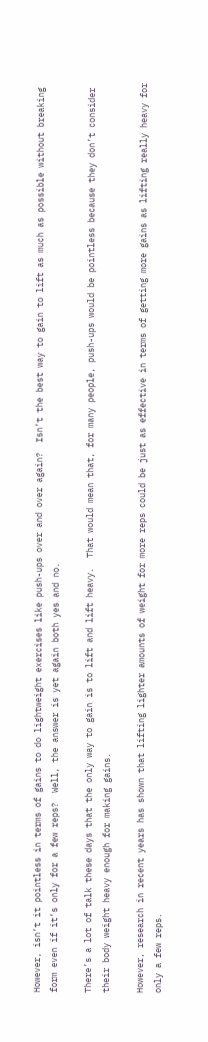However, isn’t it pointless in terms of gains to do lightweight exercises like push-ups over and over again?  Isn’t the best way to gain to lift as much as possible without breaking form even if it’s only for a few reps?  Well, the answer is yet again both yes and no.

There’s a lot of talk these days that the only way to gain is to lift and lift heavy.  That would mean that, for many people, push-ups would be pointless because they don’t consider their body weight heavy enough for making gains.

However, research in recent years has shown that lifting lighter amounts of weight for more reps could be just as effective in terms of getting more gains as lifting really heavy for only a few reps.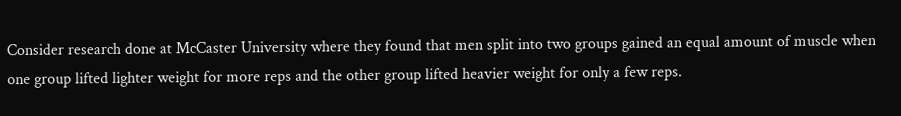Consider research done at McCaster University where they found that men split into two groups gained an equal amount of muscle when one group lifted lighter weight for more reps and the other group lifted heavier weight for only a few reps.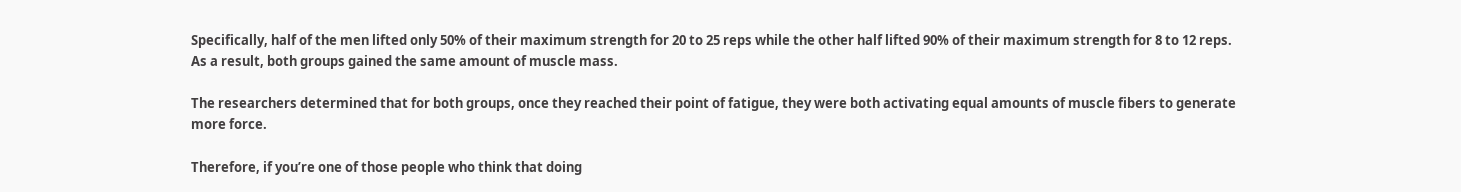Specifically, half of the men lifted only 50% of their maximum strength for 20 to 25 reps while the other half lifted 90% of their maximum strength for 8 to 12 reps. As a result, both groups gained the same amount of muscle mass.

The researchers determined that for both groups, once they reached their point of fatigue, they were both activating equal amounts of muscle fibers to generate more force.

Therefore, if you’re one of those people who think that doing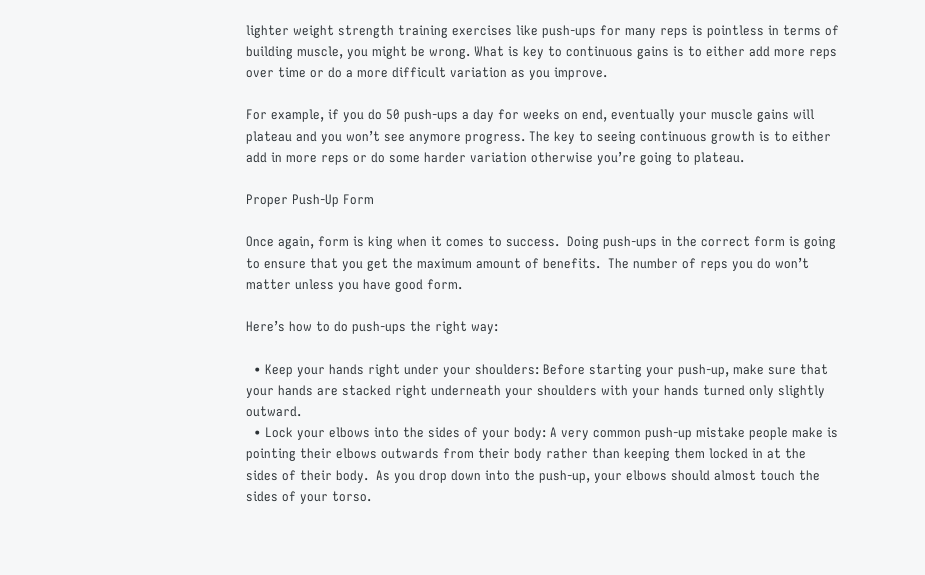lighter weight strength training exercises like push-ups for many reps is pointless in terms of building muscle, you might be wrong. What is key to continuous gains is to either add more reps over time or do a more difficult variation as you improve.

For example, if you do 50 push-ups a day for weeks on end, eventually your muscle gains will plateau and you won’t see anymore progress. The key to seeing continuous growth is to either add in more reps or do some harder variation otherwise you’re going to plateau.

Proper Push-Up Form

Once again, form is king when it comes to success.  Doing push-ups in the correct form is going to ensure that you get the maximum amount of benefits.  The number of reps you do won’t matter unless you have good form.

Here’s how to do push-ups the right way:

  • Keep your hands right under your shoulders: Before starting your push-up, make sure that your hands are stacked right underneath your shoulders with your hands turned only slightly outward.
  • Lock your elbows into the sides of your body: A very common push-up mistake people make is pointing their elbows outwards from their body rather than keeping them locked in at the sides of their body.  As you drop down into the push-up, your elbows should almost touch the sides of your torso.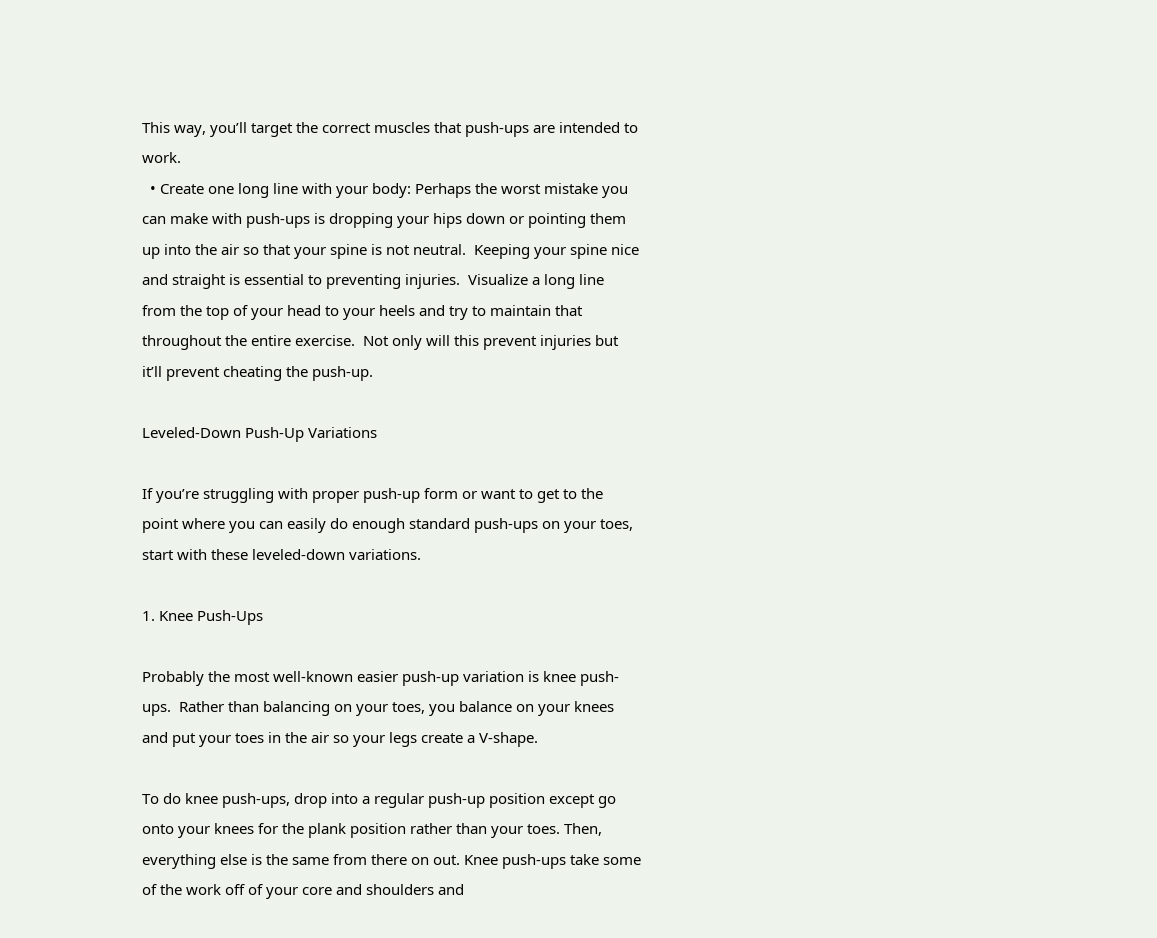This way, you’ll target the correct muscles that push-ups are intended to work.
  • Create one long line with your body: Perhaps the worst mistake you can make with push-ups is dropping your hips down or pointing them up into the air so that your spine is not neutral.  Keeping your spine nice and straight is essential to preventing injuries.  Visualize a long line from the top of your head to your heels and try to maintain that throughout the entire exercise.  Not only will this prevent injuries but it’ll prevent cheating the push-up.

Leveled-Down Push-Up Variations

If you’re struggling with proper push-up form or want to get to the point where you can easily do enough standard push-ups on your toes, start with these leveled-down variations.

1. Knee Push-Ups

Probably the most well-known easier push-up variation is knee push-ups.  Rather than balancing on your toes, you balance on your knees and put your toes in the air so your legs create a V-shape.

To do knee push-ups, drop into a regular push-up position except go onto your knees for the plank position rather than your toes. Then, everything else is the same from there on out. Knee push-ups take some of the work off of your core and shoulders and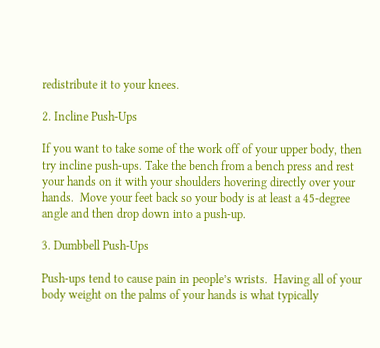redistribute it to your knees.

2. Incline Push-Ups

If you want to take some of the work off of your upper body, then try incline push-ups. Take the bench from a bench press and rest your hands on it with your shoulders hovering directly over your hands.  Move your feet back so your body is at least a 45-degree angle and then drop down into a push-up.

3. Dumbbell Push-Ups

Push-ups tend to cause pain in people’s wrists.  Having all of your body weight on the palms of your hands is what typically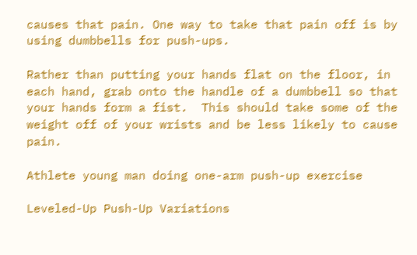causes that pain. One way to take that pain off is by using dumbbells for push-ups.

Rather than putting your hands flat on the floor, in each hand, grab onto the handle of a dumbbell so that your hands form a fist.  This should take some of the weight off of your wrists and be less likely to cause pain.

Athlete young man doing one-arm push-up exercise

Leveled-Up Push-Up Variations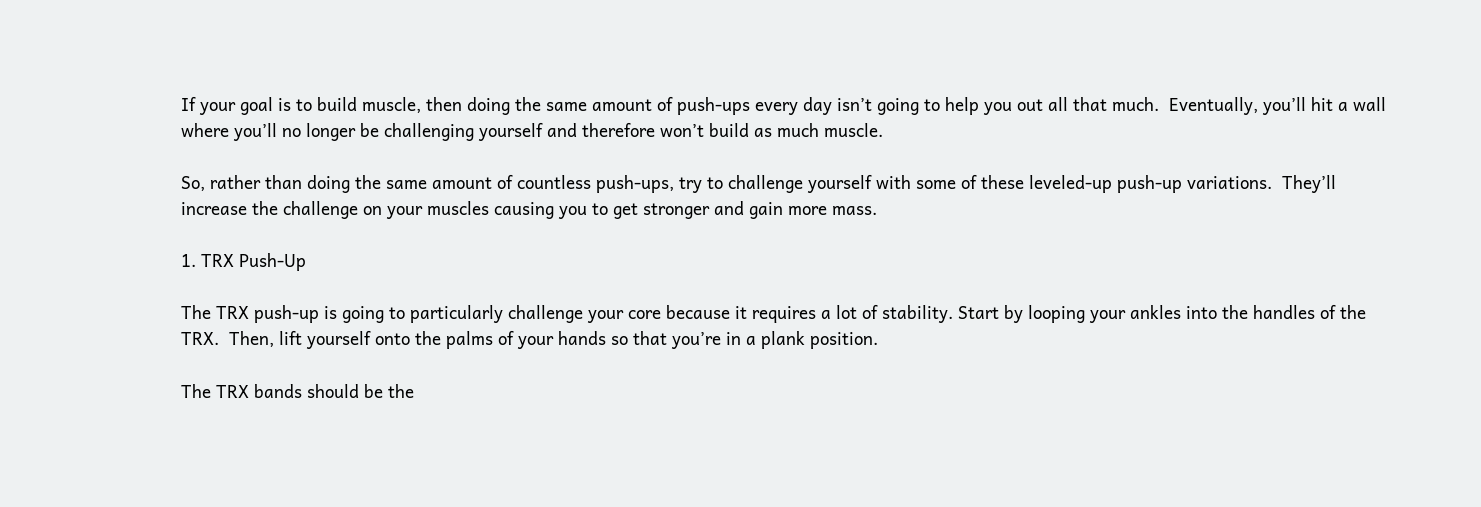If your goal is to build muscle, then doing the same amount of push-ups every day isn’t going to help you out all that much.  Eventually, you’ll hit a wall where you’ll no longer be challenging yourself and therefore won’t build as much muscle.

So, rather than doing the same amount of countless push-ups, try to challenge yourself with some of these leveled-up push-up variations.  They’ll increase the challenge on your muscles causing you to get stronger and gain more mass.

1. TRX Push-Up

The TRX push-up is going to particularly challenge your core because it requires a lot of stability. Start by looping your ankles into the handles of the TRX.  Then, lift yourself onto the palms of your hands so that you’re in a plank position.

The TRX bands should be the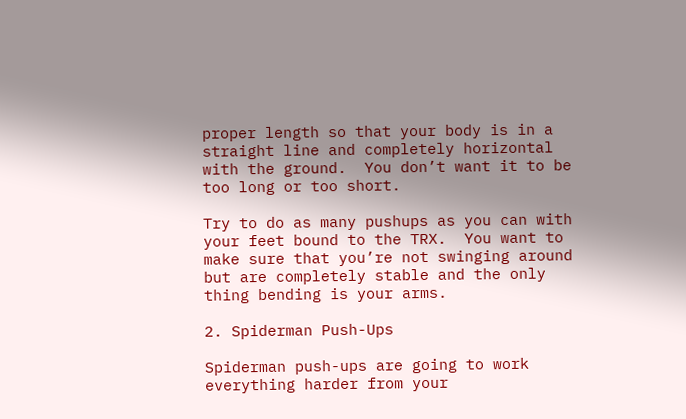proper length so that your body is in a straight line and completely horizontal with the ground.  You don’t want it to be too long or too short.

Try to do as many pushups as you can with your feet bound to the TRX.  You want to make sure that you’re not swinging around but are completely stable and the only thing bending is your arms.

2. Spiderman Push-Ups

Spiderman push-ups are going to work everything harder from your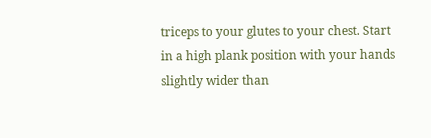triceps to your glutes to your chest. Start in a high plank position with your hands slightly wider than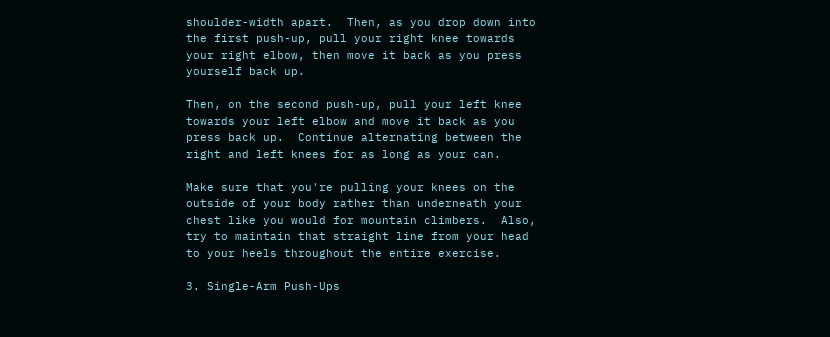shoulder-width apart.  Then, as you drop down into the first push-up, pull your right knee towards your right elbow, then move it back as you press yourself back up.

Then, on the second push-up, pull your left knee towards your left elbow and move it back as you press back up.  Continue alternating between the right and left knees for as long as your can.

Make sure that you're pulling your knees on the outside of your body rather than underneath your chest like you would for mountain climbers.  Also, try to maintain that straight line from your head to your heels throughout the entire exercise.

3. Single-Arm Push-Ups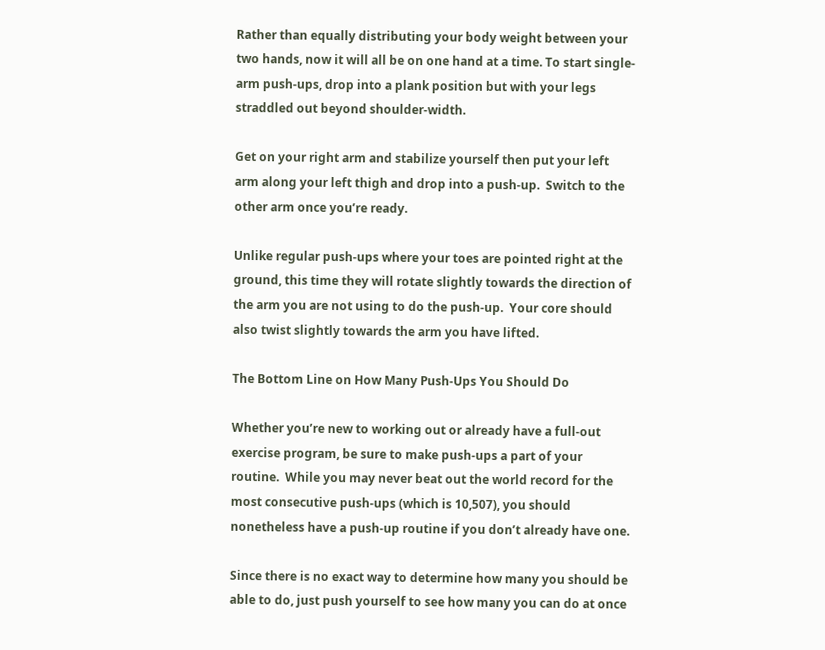Rather than equally distributing your body weight between your two hands, now it will all be on one hand at a time. To start single-arm push-ups, drop into a plank position but with your legs straddled out beyond shoulder-width.

Get on your right arm and stabilize yourself then put your left arm along your left thigh and drop into a push-up.  Switch to the other arm once you’re ready.

Unlike regular push-ups where your toes are pointed right at the ground, this time they will rotate slightly towards the direction of the arm you are not using to do the push-up.  Your core should also twist slightly towards the arm you have lifted.

The Bottom Line on How Many Push-Ups You Should Do

Whether you’re new to working out or already have a full-out exercise program, be sure to make push-ups a part of your routine.  While you may never beat out the world record for the most consecutive push-ups (which is 10,507), you should nonetheless have a push-up routine if you don’t already have one.

Since there is no exact way to determine how many you should be able to do, just push yourself to see how many you can do at once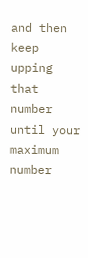and then keep upping that number until your maximum number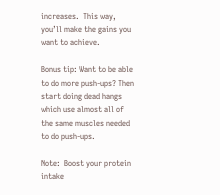increases.  This way, you’ll make the gains you want to achieve.

Bonus tip: Want to be able to do more push-ups? Then start doing dead hangs which use almost all of the same muscles needed to do push-ups.

Note:  Boost your protein intake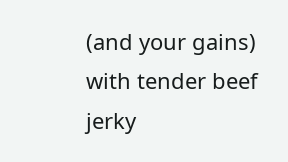(and your gains) with tender beef jerky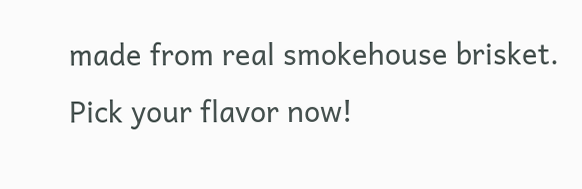made from real smokehouse brisket. Pick your flavor now!